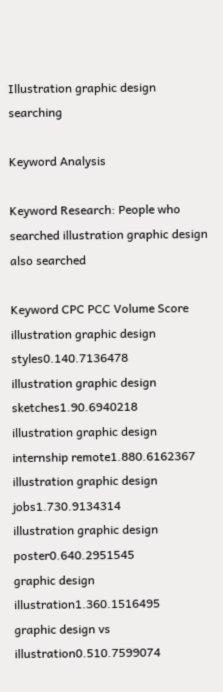Illustration graphic design searching

Keyword Analysis

Keyword Research: People who searched illustration graphic design also searched

Keyword CPC PCC Volume Score
illustration graphic design styles0.140.7136478
illustration graphic design sketches1.90.6940218
illustration graphic design internship remote1.880.6162367
illustration graphic design jobs1.730.9134314
illustration graphic design poster0.640.2951545
graphic design illustration1.360.1516495
graphic design vs illustration0.510.7599074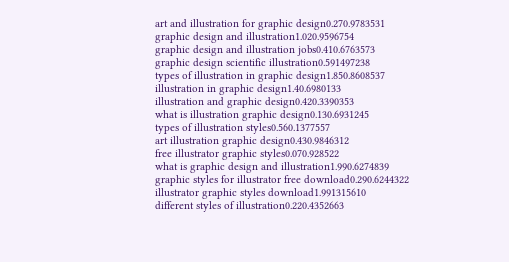art and illustration for graphic design0.270.9783531
graphic design and illustration1.020.9596754
graphic design and illustration jobs0.410.6763573
graphic design scientific illustration0.591497238
types of illustration in graphic design1.850.8608537
illustration in graphic design1.40.6980133
illustration and graphic design0.420.3390353
what is illustration graphic design0.130.6931245
types of illustration styles0.560.1377557
art illustration graphic design0.430.9846312
free illustrator graphic styles0.070.928522
what is graphic design and illustration1.990.6274839
graphic styles for illustrator free download0.290.6244322
illustrator graphic styles download1.991315610
different styles of illustration0.220.4352663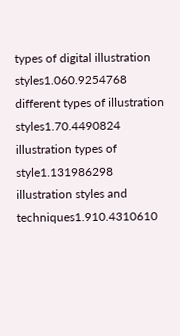types of digital illustration styles1.060.9254768
different types of illustration styles1.70.4490824
illustration types of style1.131986298
illustration styles and techniques1.910.4310610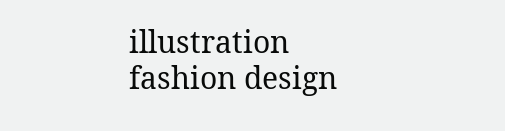illustration fashion design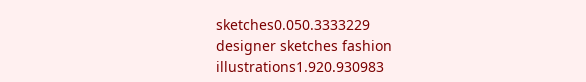sketches0.050.3333229
designer sketches fashion illustrations1.920.930983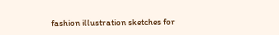fashion illustration sketches for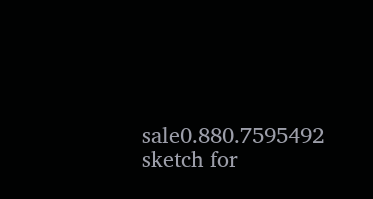sale0.880.7595492
sketch for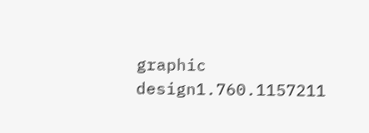graphic design1.760.1157211